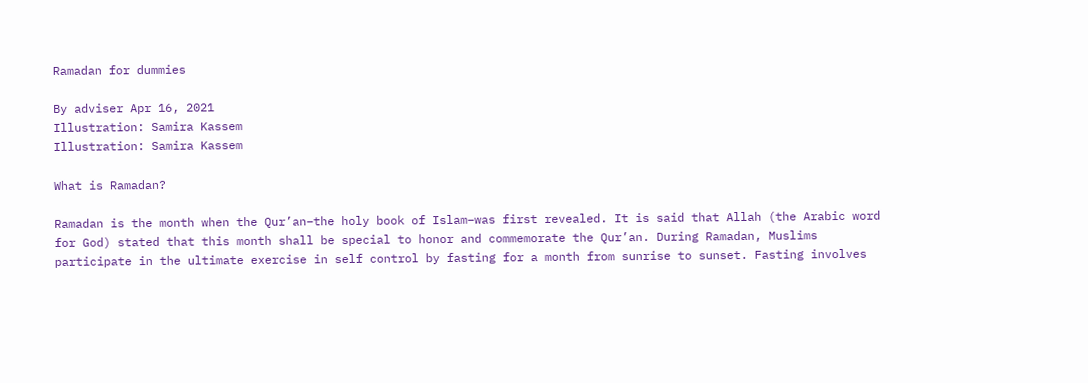Ramadan for dummies

By adviser Apr 16, 2021
Illustration: Samira Kassem
Illustration: Samira Kassem

What is Ramadan?

Ramadan is the month when the Qur’an–the holy book of Islam–was first revealed. It is said that Allah (the Arabic word for God) stated that this month shall be special to honor and commemorate the Qur’an. During Ramadan, Muslims participate in the ultimate exercise in self control by fasting for a month from sunrise to sunset. Fasting involves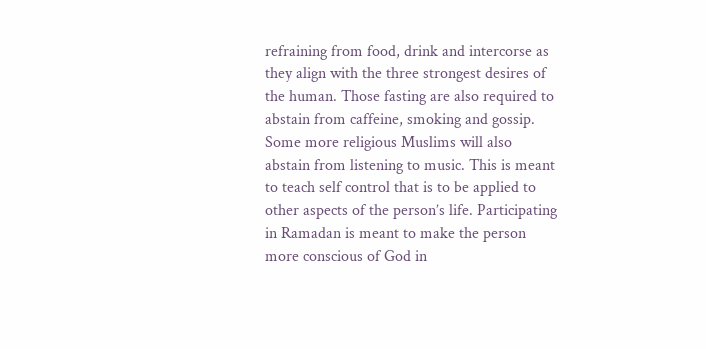refraining from food, drink and intercorse as they align with the three strongest desires of the human. Those fasting are also required to abstain from caffeine, smoking and gossip. Some more religious Muslims will also abstain from listening to music. This is meant to teach self control that is to be applied to other aspects of the person’s life. Participating in Ramadan is meant to make the person more conscious of God in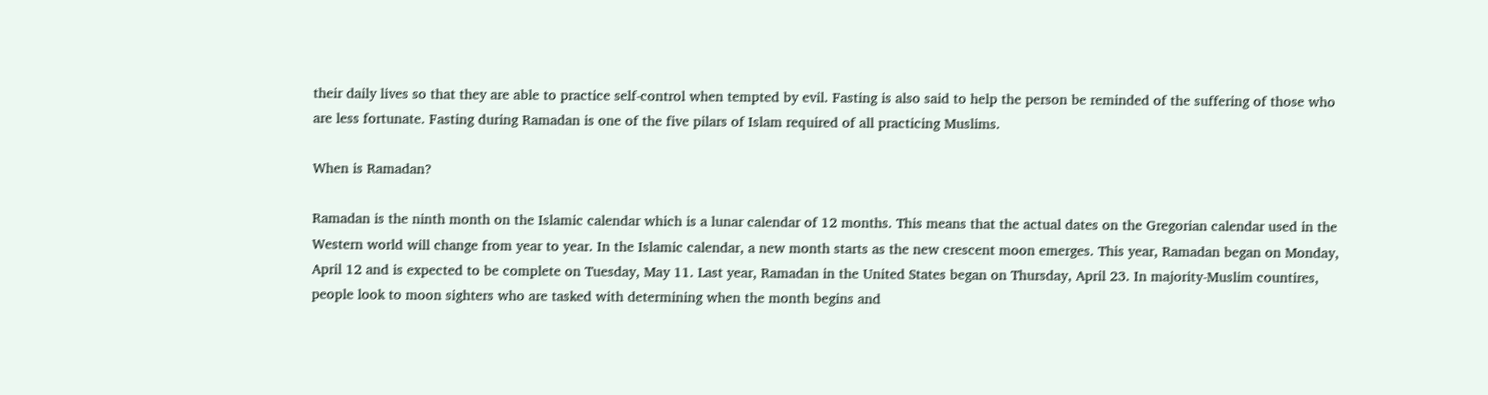their daily lives so that they are able to practice self-control when tempted by evil. Fasting is also said to help the person be reminded of the suffering of those who are less fortunate. Fasting during Ramadan is one of the five pilars of Islam required of all practicing Muslims.

When is Ramadan?

Ramadan is the ninth month on the Islamic calendar which is a lunar calendar of 12 months. This means that the actual dates on the Gregorian calendar used in the Western world will change from year to year. In the Islamic calendar, a new month starts as the new crescent moon emerges. This year, Ramadan began on Monday, April 12 and is expected to be complete on Tuesday, May 11. Last year, Ramadan in the United States began on Thursday, April 23. In majority-Muslim countires, people look to moon sighters who are tasked with determining when the month begins and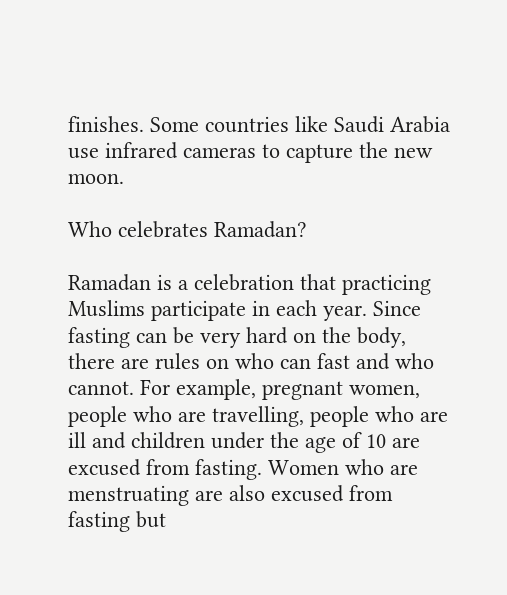finishes. Some countries like Saudi Arabia use infrared cameras to capture the new moon.

Who celebrates Ramadan?

Ramadan is a celebration that practicing Muslims participate in each year. Since fasting can be very hard on the body, there are rules on who can fast and who cannot. For example, pregnant women, people who are travelling, people who are ill and children under the age of 10 are excused from fasting. Women who are menstruating are also excused from fasting but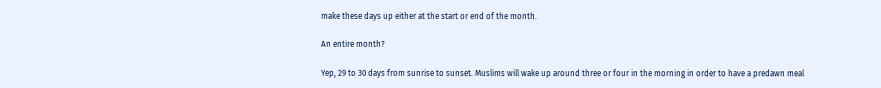make these days up either at the start or end of the month.

An entire month?

Yep, 29 to 30 days from sunrise to sunset. Muslims will wake up around three or four in the morning in order to have a predawn meal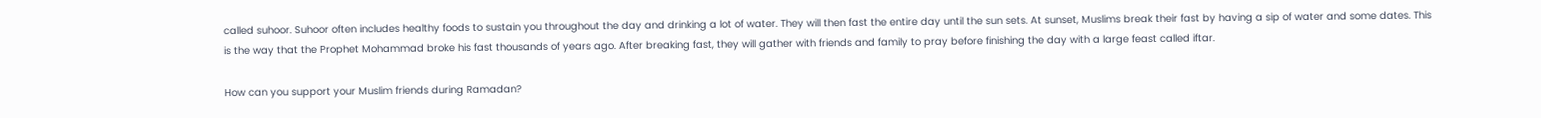called suhoor. Suhoor often includes healthy foods to sustain you throughout the day and drinking a lot of water. They will then fast the entire day until the sun sets. At sunset, Muslims break their fast by having a sip of water and some dates. This is the way that the Prophet Mohammad broke his fast thousands of years ago. After breaking fast, they will gather with friends and family to pray before finishing the day with a large feast called iftar.

How can you support your Muslim friends during Ramadan?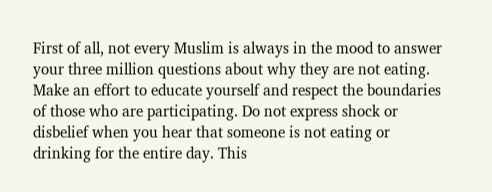First of all, not every Muslim is always in the mood to answer your three million questions about why they are not eating. Make an effort to educate yourself and respect the boundaries of those who are participating. Do not express shock or disbelief when you hear that someone is not eating or drinking for the entire day. This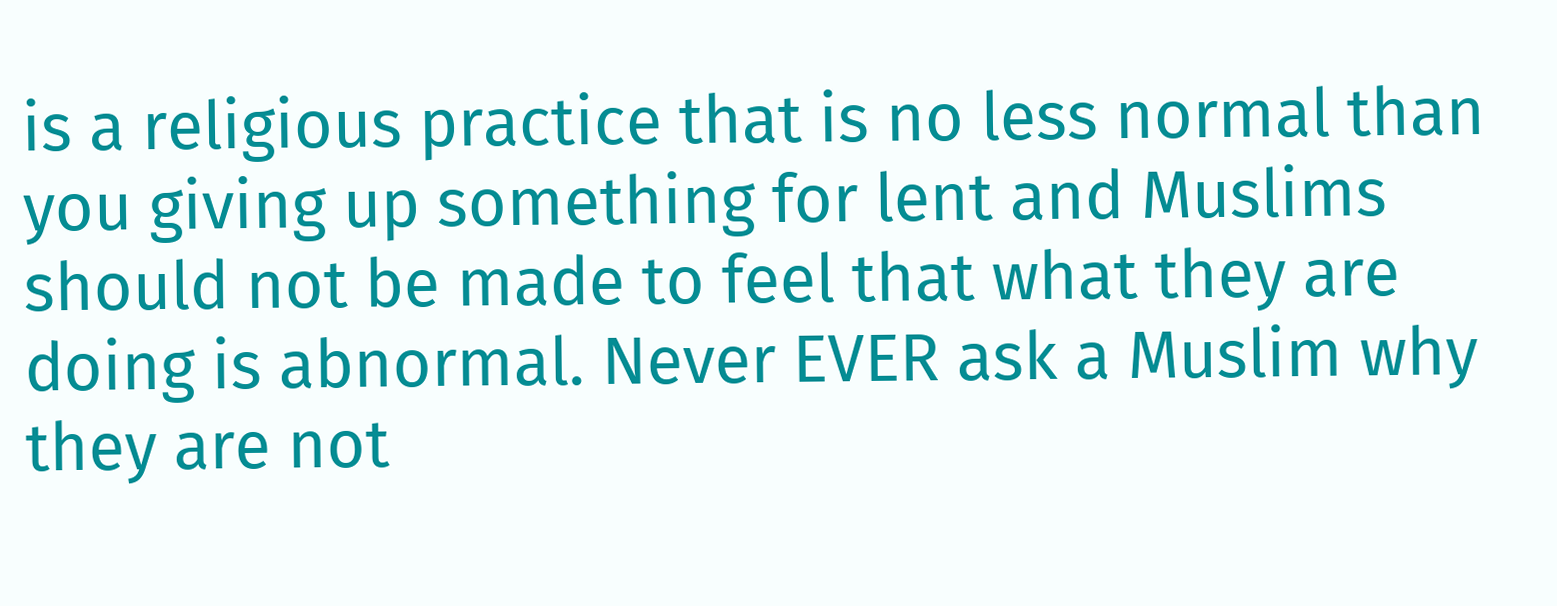is a religious practice that is no less normal than you giving up something for lent and Muslims should not be made to feel that what they are doing is abnormal. Never EVER ask a Muslim why they are not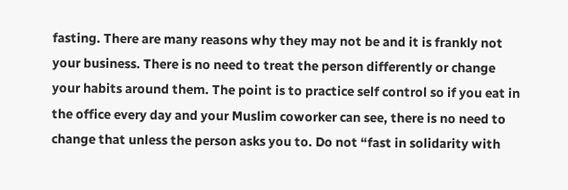fasting. There are many reasons why they may not be and it is frankly not your business. There is no need to treat the person differently or change your habits around them. The point is to practice self control so if you eat in the office every day and your Muslim coworker can see, there is no need to change that unless the person asks you to. Do not “fast in solidarity with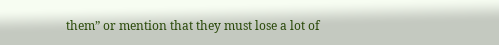them” or mention that they must lose a lot of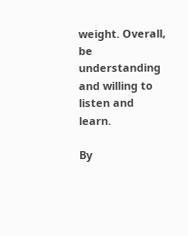weight. Overall, be understanding and willing to listen and learn.

By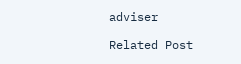adviser

Related Post